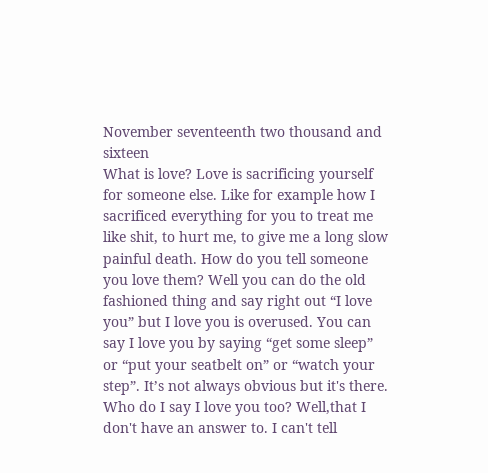November seventeenth two thousand and sixteen
What is love? Love is sacrificing yourself for someone else. Like for example how I sacrificed everything for you to treat me like shit, to hurt me, to give me a long slow painful death. How do you tell someone you love them? Well you can do the old fashioned thing and say right out “I love you” but I love you is overused. You can say I love you by saying “get some sleep” or “put your seatbelt on” or “watch your step”. It’s not always obvious but it's there. Who do I say I love you too? Well,that I don't have an answer to. I can't tell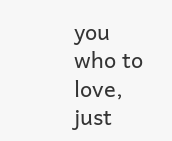you who to love, just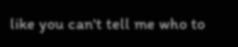like you can't tell me who to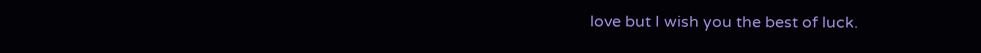love but I wish you the best of luck.